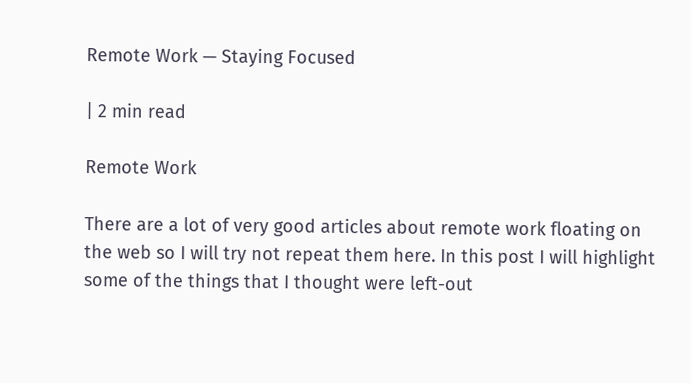Remote Work — Staying Focused

| 2 min read

Remote Work

There are a lot of very good articles about remote work floating on the web so I will try not repeat them here. In this post I will highlight some of the things that I thought were left-out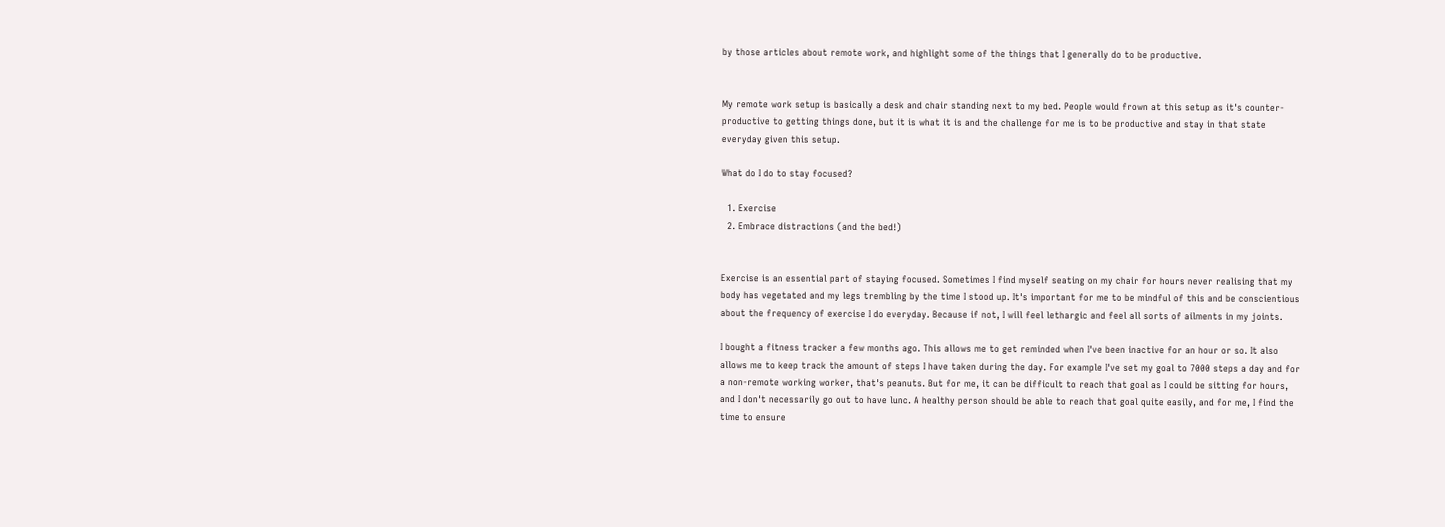by those articles about remote work, and highlight some of the things that I generally do to be productive.


My remote work setup is basically a desk and chair standing next to my bed. People would frown at this setup as it's counter-productive to getting things done, but it is what it is and the challenge for me is to be productive and stay in that state everyday given this setup.

What do I do to stay focused?

  1. Exercise
  2. Embrace distractions (and the bed!)


Exercise is an essential part of staying focused. Sometimes I find myself seating on my chair for hours never realising that my body has vegetated and my legs trembling by the time I stood up. It's important for me to be mindful of this and be conscientious about the frequency of exercise I do everyday. Because if not, I will feel lethargic and feel all sorts of ailments in my joints.

I bought a fitness tracker a few months ago. This allows me to get reminded when I've been inactive for an hour or so. It also allows me to keep track the amount of steps I have taken during the day. For example I've set my goal to 7000 steps a day and for a non-remote working worker, that's peanuts. But for me, it can be difficult to reach that goal as I could be sitting for hours, and I don't necessarily go out to have lunc. A healthy person should be able to reach that goal quite easily, and for me, I find the time to ensure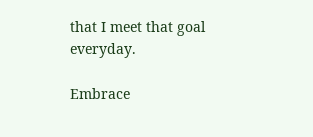that I meet that goal everyday.

Embrace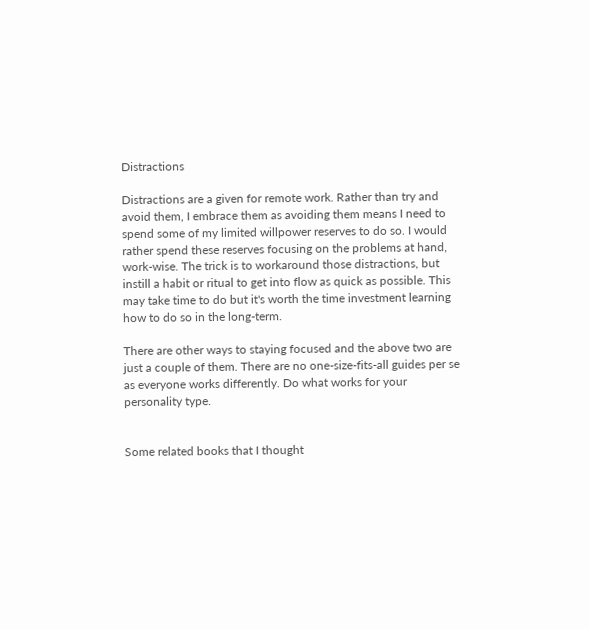Distractions

Distractions are a given for remote work. Rather than try and avoid them, I embrace them as avoiding them means I need to spend some of my limited willpower reserves to do so. I would rather spend these reserves focusing on the problems at hand, work-wise. The trick is to workaround those distractions, but instill a habit or ritual to get into flow as quick as possible. This may take time to do but it's worth the time investment learning how to do so in the long-term.

There are other ways to staying focused and the above two are just a couple of them. There are no one-size-fits-all guides per se as everyone works differently. Do what works for your personality type.


Some related books that I thought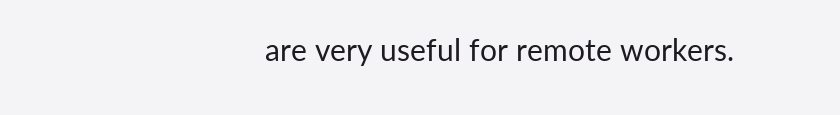are very useful for remote workers.